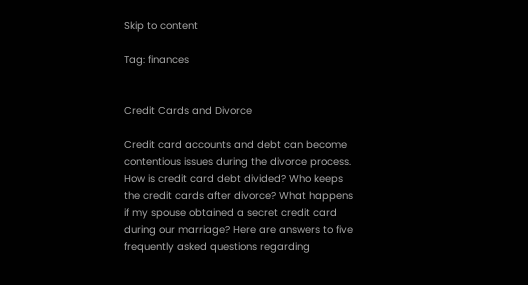Skip to content

Tag: finances


Credit Cards and Divorce

Credit card accounts and debt can become contentious issues during the divorce process. How is credit card debt divided? Who keeps the credit cards after divorce? What happens if my spouse obtained a secret credit card during our marriage? Here are answers to five frequently asked questions regarding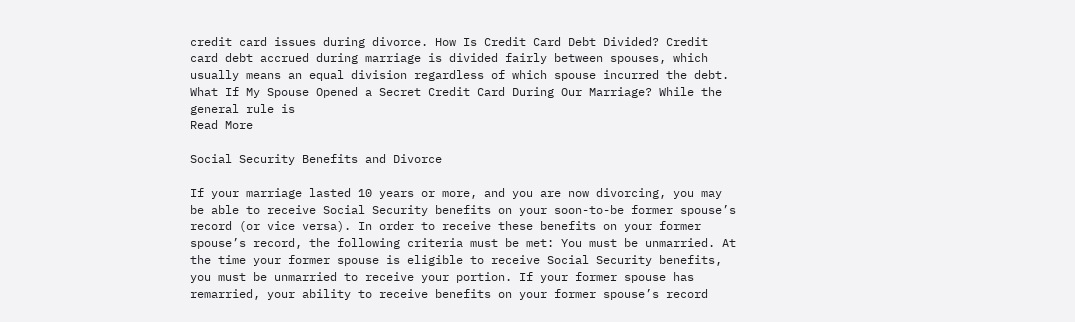credit card issues during divorce. How Is Credit Card Debt Divided? Credit card debt accrued during marriage is divided fairly between spouses, which usually means an equal division regardless of which spouse incurred the debt. What If My Spouse Opened a Secret Credit Card During Our Marriage? While the general rule is
Read More

Social Security Benefits and Divorce

If your marriage lasted 10 years or more, and you are now divorcing, you may be able to receive Social Security benefits on your soon-to-be former spouse’s record (or vice versa). In order to receive these benefits on your former spouse’s record, the following criteria must be met: You must be unmarried. At the time your former spouse is eligible to receive Social Security benefits, you must be unmarried to receive your portion. If your former spouse has remarried, your ability to receive benefits on your former spouse’s record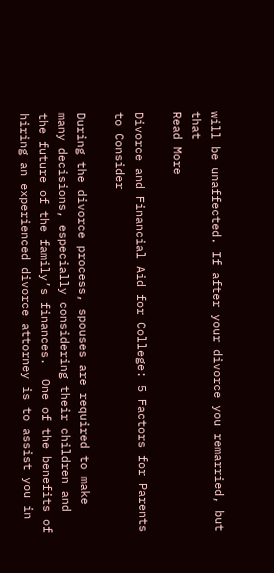will be unaffected. If after your divorce you remarried, but that
Read More

Divorce and Financial Aid for College: 5 Factors for Parents to Consider

During the divorce process, spouses are required to make many decisions, especially considering their children and the future of the family’s finances.  One of the benefits of hiring an experienced divorce attorney is to assist you in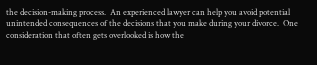the decision-making process.  An experienced lawyer can help you avoid potential unintended consequences of the decisions that you make during your divorce.  One consideration that often gets overlooked is how the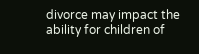divorce may impact the ability for children of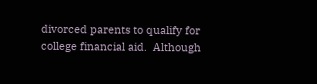divorced parents to qualify for college financial aid.  Although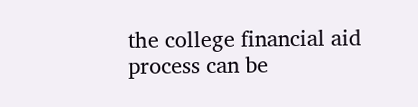the college financial aid process can be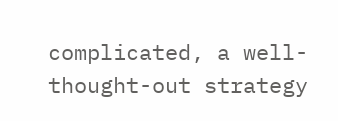complicated, a well-thought-out strategy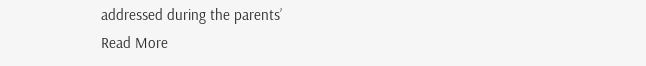addressed during the parents’
Read More